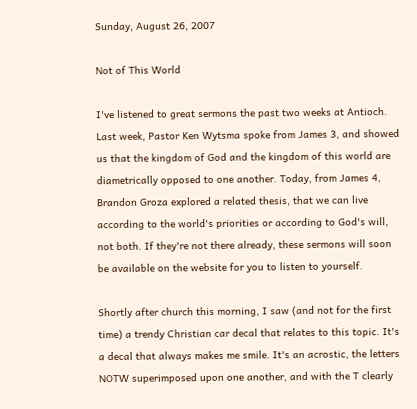Sunday, August 26, 2007

Not of This World

I've listened to great sermons the past two weeks at Antioch. Last week, Pastor Ken Wytsma spoke from James 3, and showed us that the kingdom of God and the kingdom of this world are diametrically opposed to one another. Today, from James 4, Brandon Groza explored a related thesis, that we can live according to the world's priorities or according to God's will, not both. If they're not there already, these sermons will soon be available on the website for you to listen to yourself.

Shortly after church this morning, I saw (and not for the first time) a trendy Christian car decal that relates to this topic. It's a decal that always makes me smile. It's an acrostic, the letters NOTW superimposed upon one another, and with the T clearly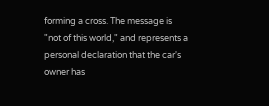forming a cross. The message is "not of this world," and represents a personal declaration that the car's owner has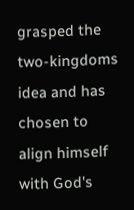grasped the two-kingdoms idea and has chosen to align himself with God's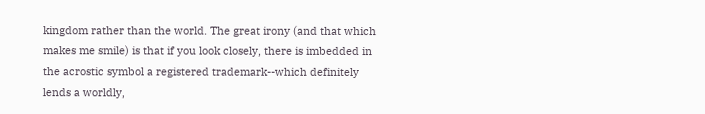kingdom rather than the world. The great irony (and that which makes me smile) is that if you look closely, there is imbedded in the acrostic symbol a registered trademark--which definitely lends a worldly,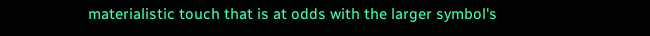materialistic touch that is at odds with the larger symbol's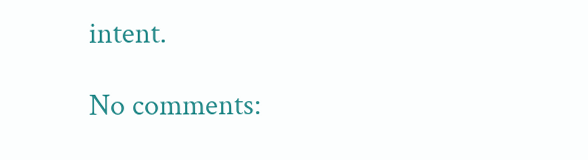intent.

No comments: